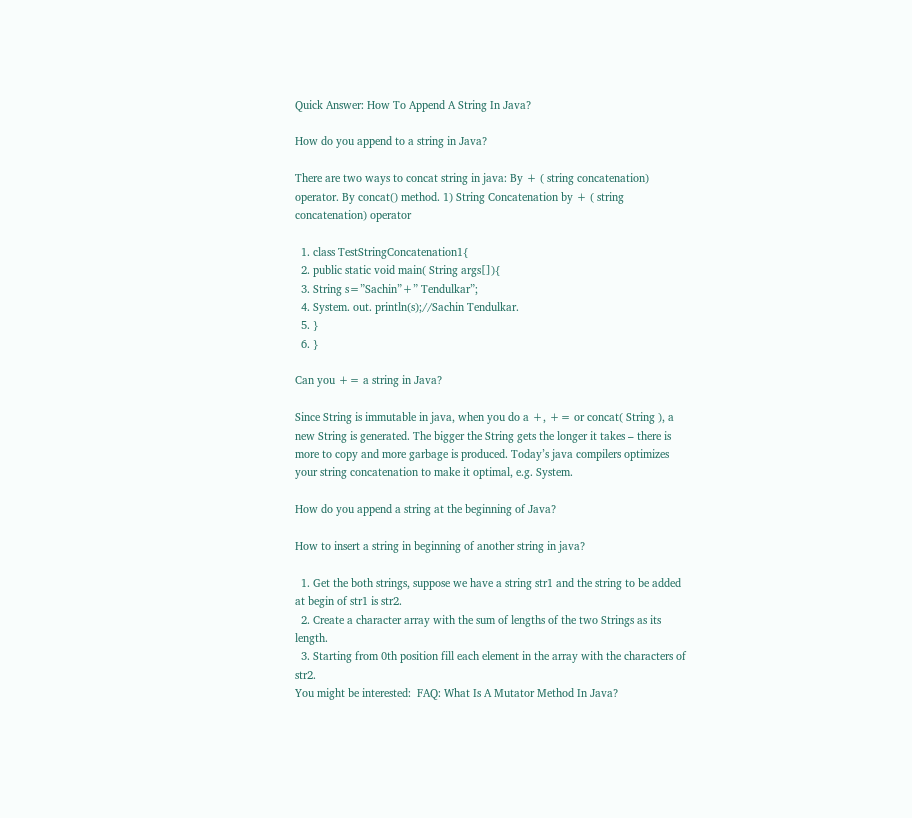Quick Answer: How To Append A String In Java?

How do you append to a string in Java?

There are two ways to concat string in java: By + ( string concatenation) operator. By concat() method. 1) String Concatenation by + ( string concatenation) operator

  1. class TestStringConcatenation1{
  2. public static void main( String args[]){
  3. String s=”Sachin”+” Tendulkar”;
  4. System. out. println(s);//Sachin Tendulkar.
  5. }
  6. }

Can you += a string in Java?

Since String is immutable in java, when you do a +, += or concat( String ), a new String is generated. The bigger the String gets the longer it takes – there is more to copy and more garbage is produced. Today’s java compilers optimizes your string concatenation to make it optimal, e.g. System.

How do you append a string at the beginning of Java?

How to insert a string in beginning of another string in java?

  1. Get the both strings, suppose we have a string str1 and the string to be added at begin of str1 is str2.
  2. Create a character array with the sum of lengths of the two Strings as its length.
  3. Starting from 0th position fill each element in the array with the characters of str2.
You might be interested:  FAQ: What Is A Mutator Method In Java?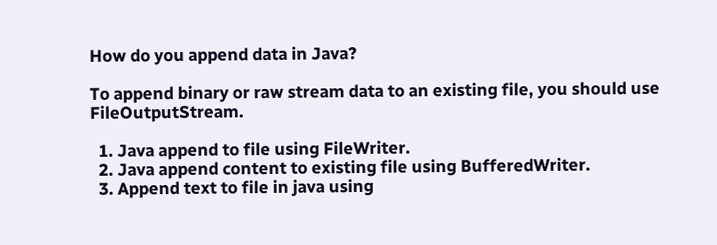How do you append data in Java?

To append binary or raw stream data to an existing file, you should use FileOutputStream.

  1. Java append to file using FileWriter.
  2. Java append content to existing file using BufferedWriter.
  3. Append text to file in java using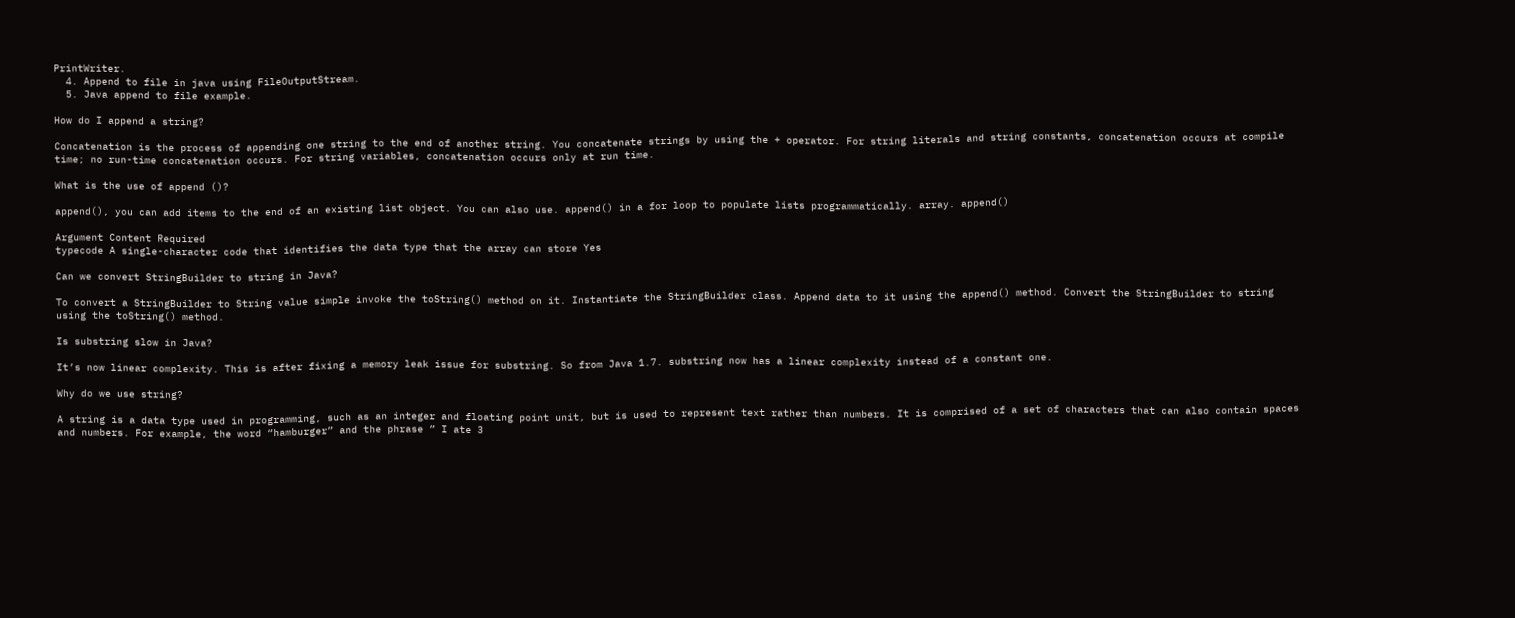PrintWriter.
  4. Append to file in java using FileOutputStream.
  5. Java append to file example.

How do I append a string?

Concatenation is the process of appending one string to the end of another string. You concatenate strings by using the + operator. For string literals and string constants, concatenation occurs at compile time; no run-time concatenation occurs. For string variables, concatenation occurs only at run time.

What is the use of append ()?

append(), you can add items to the end of an existing list object. You can also use. append() in a for loop to populate lists programmatically. array. append()

Argument Content Required
typecode A single-character code that identifies the data type that the array can store Yes

Can we convert StringBuilder to string in Java?

To convert a StringBuilder to String value simple invoke the toString() method on it. Instantiate the StringBuilder class. Append data to it using the append() method. Convert the StringBuilder to string using the toString() method.

Is substring slow in Java?

It’s now linear complexity. This is after fixing a memory leak issue for substring. So from Java 1.7. substring now has a linear complexity instead of a constant one.

Why do we use string?

A string is a data type used in programming, such as an integer and floating point unit, but is used to represent text rather than numbers. It is comprised of a set of characters that can also contain spaces and numbers. For example, the word “hamburger” and the phrase ” I ate 3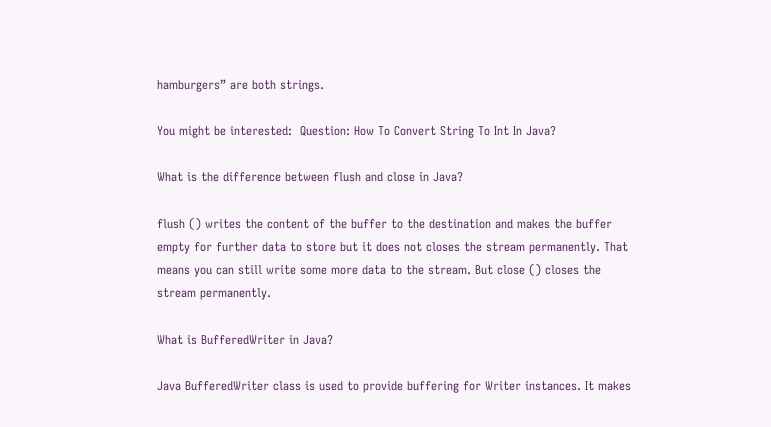hamburgers” are both strings.

You might be interested:  Question: How To Convert String To Int In Java?

What is the difference between flush and close in Java?

flush () writes the content of the buffer to the destination and makes the buffer empty for further data to store but it does not closes the stream permanently. That means you can still write some more data to the stream. But close () closes the stream permanently.

What is BufferedWriter in Java?

Java BufferedWriter class is used to provide buffering for Writer instances. It makes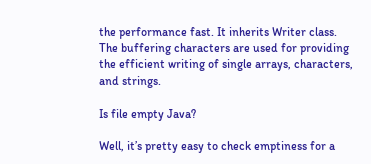the performance fast. It inherits Writer class. The buffering characters are used for providing the efficient writing of single arrays, characters, and strings.

Is file empty Java?

Well, it’s pretty easy to check emptiness for a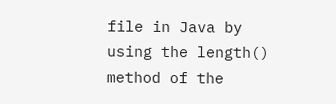file in Java by using the length() method of the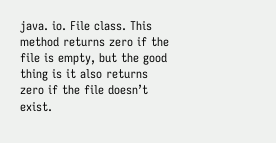java. io. File class. This method returns zero if the file is empty, but the good thing is it also returns zero if the file doesn’t exist.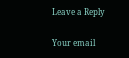Leave a Reply

Your email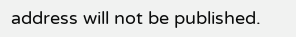address will not be published.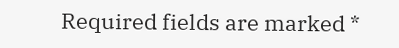Required fields are marked *